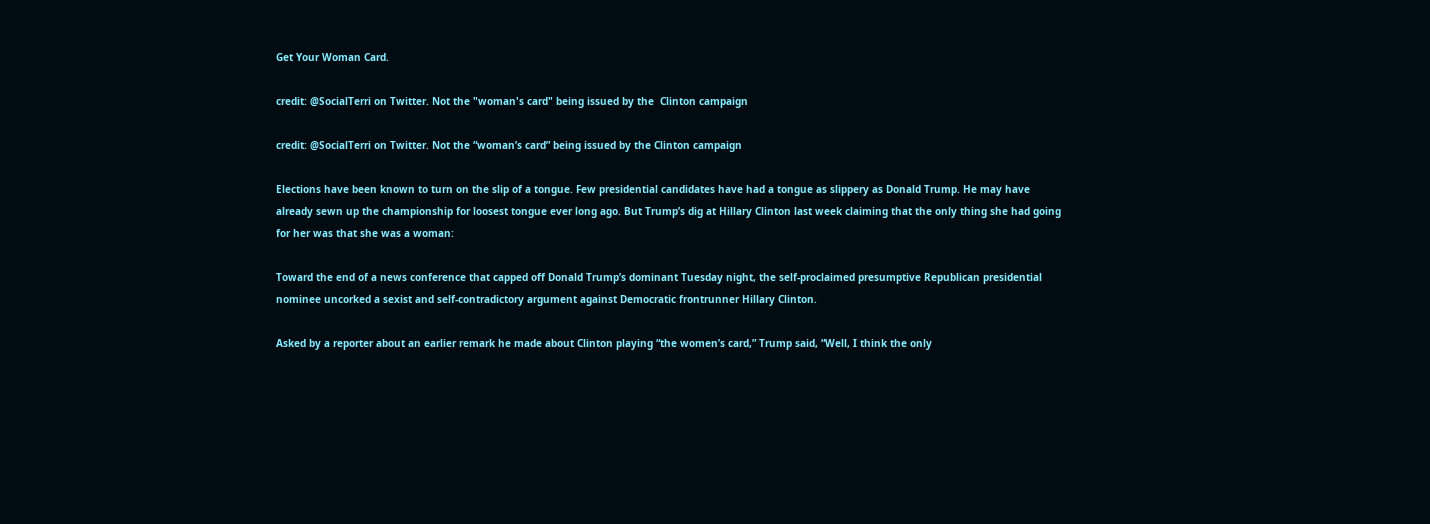Get Your Woman Card.

credit: @SocialTerri on Twitter. Not the "woman's card" being issued by the  Clinton campaign

credit: @SocialTerri on Twitter. Not the “woman’s card” being issued by the Clinton campaign

Elections have been known to turn on the slip of a tongue. Few presidential candidates have had a tongue as slippery as Donald Trump. He may have already sewn up the championship for loosest tongue ever long ago. But Trump’s dig at Hillary Clinton last week claiming that the only thing she had going for her was that she was a woman:

Toward the end of a news conference that capped off Donald Trump’s dominant Tuesday night, the self-proclaimed presumptive Republican presidential nominee uncorked a sexist and self-contradictory argument against Democratic frontrunner Hillary Clinton.

Asked by a reporter about an earlier remark he made about Clinton playing “the women’s card,” Trump said, “Well, I think the only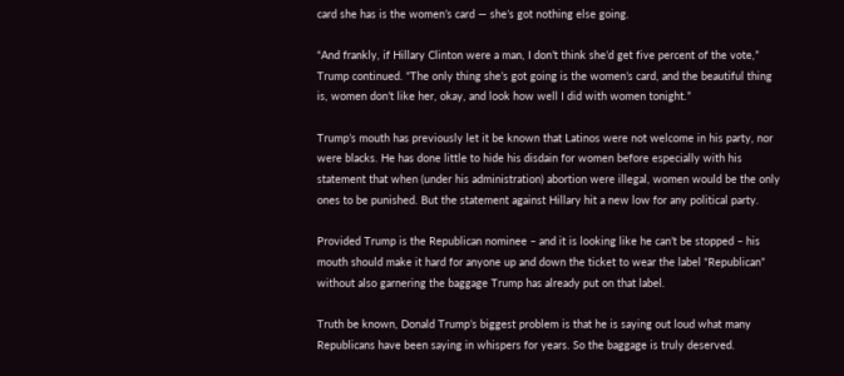card she has is the women’s card — she’s got nothing else going.

“And frankly, if Hillary Clinton were a man, I don’t think she’d get five percent of the vote,” Trump continued. “The only thing she’s got going is the women’s card, and the beautiful thing is, women don’t like her, okay, and look how well I did with women tonight.”

Trump’s mouth has previously let it be known that Latinos were not welcome in his party, nor were blacks. He has done little to hide his disdain for women before especially with his statement that when (under his administration) abortion were illegal, women would be the only ones to be punished. But the statement against Hillary hit a new low for any political party.

Provided Trump is the Republican nominee – and it is looking like he can’t be stopped – his mouth should make it hard for anyone up and down the ticket to wear the label “Republican” without also garnering the baggage Trump has already put on that label.

Truth be known, Donald Trump’s biggest problem is that he is saying out loud what many Republicans have been saying in whispers for years. So the baggage is truly deserved.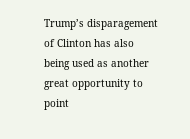Trump’s disparagement of Clinton has also being used as another great opportunity to point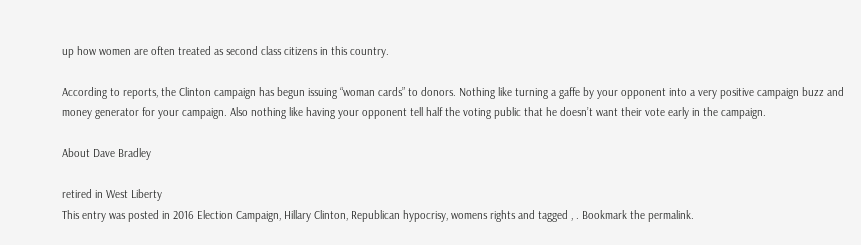up how women are often treated as second class citizens in this country.

According to reports, the Clinton campaign has begun issuing “woman cards” to donors. Nothing like turning a gaffe by your opponent into a very positive campaign buzz and money generator for your campaign. Also nothing like having your opponent tell half the voting public that he doesn’t want their vote early in the campaign.

About Dave Bradley

retired in West Liberty
This entry was posted in 2016 Election Campaign, Hillary Clinton, Republican hypocrisy, womens rights and tagged , . Bookmark the permalink.